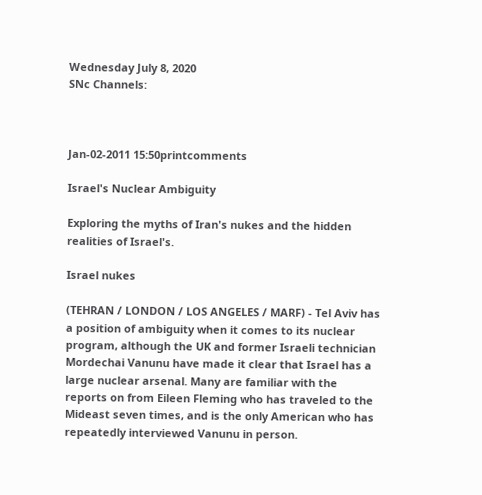Wednesday July 8, 2020
SNc Channels:



Jan-02-2011 15:50printcomments

Israel's Nuclear Ambiguity

Exploring the myths of Iran's nukes and the hidden realities of Israel's.

Israel nukes

(TEHRAN / LONDON / LOS ANGELES / MARF) - Tel Aviv has a position of ambiguity when it comes to its nuclear program, although the UK and former Israeli technician Mordechai Vanunu have made it clear that Israel has a large nuclear arsenal. Many are familiar with the reports on from Eileen Fleming who has traveled to the Mideast seven times, and is the only American who has repeatedly interviewed Vanunu in person.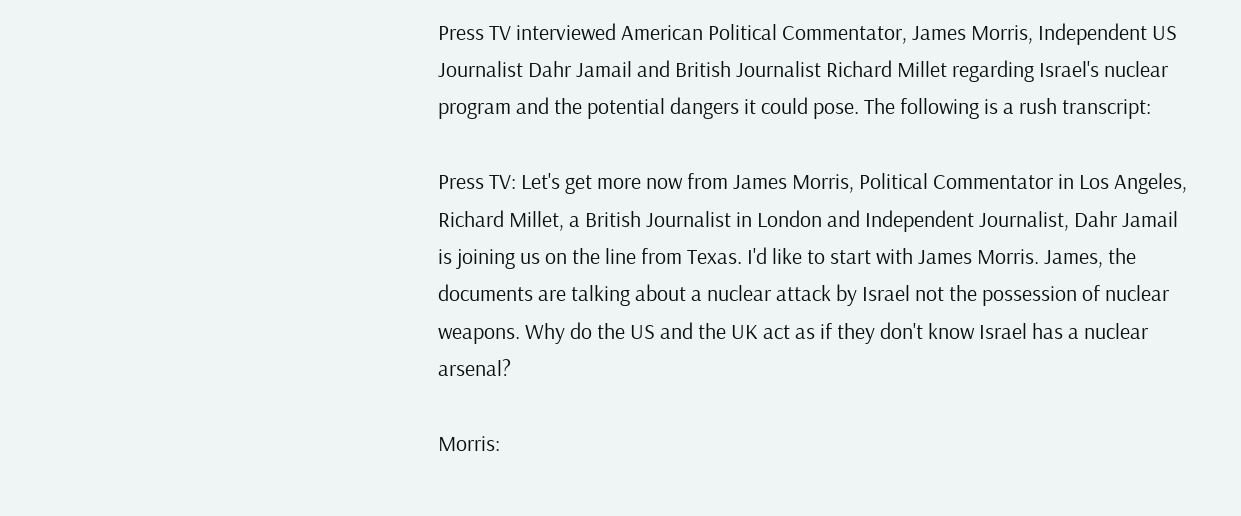Press TV interviewed American Political Commentator, James Morris, Independent US Journalist Dahr Jamail and British Journalist Richard Millet regarding Israel's nuclear program and the potential dangers it could pose. The following is a rush transcript:

Press TV: Let's get more now from James Morris, Political Commentator in Los Angeles, Richard Millet, a British Journalist in London and Independent Journalist, Dahr Jamail is joining us on the line from Texas. I'd like to start with James Morris. James, the documents are talking about a nuclear attack by Israel not the possession of nuclear weapons. Why do the US and the UK act as if they don't know Israel has a nuclear arsenal?

Morris: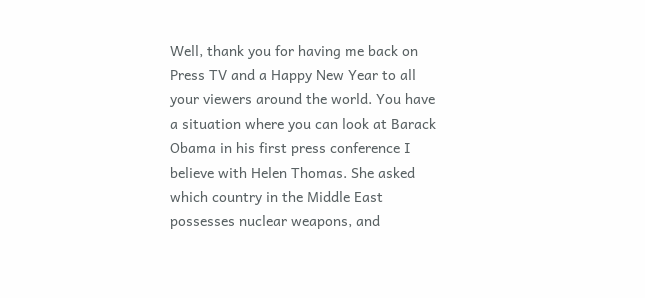Well, thank you for having me back on Press TV and a Happy New Year to all your viewers around the world. You have a situation where you can look at Barack Obama in his first press conference I believe with Helen Thomas. She asked which country in the Middle East possesses nuclear weapons, and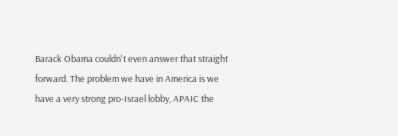Barack Obama couldn't even answer that straight forward. The problem we have in America is we have a very strong pro-Israel lobby, APAIC the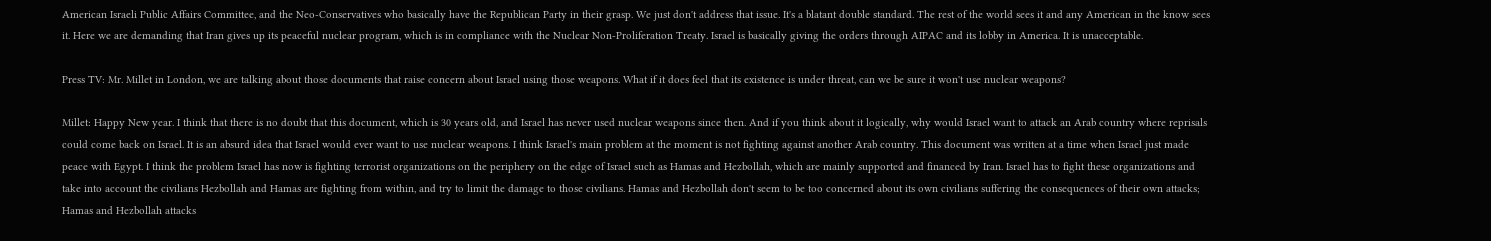American Israeli Public Affairs Committee, and the Neo-Conservatives who basically have the Republican Party in their grasp. We just don't address that issue. It's a blatant double standard. The rest of the world sees it and any American in the know sees it. Here we are demanding that Iran gives up its peaceful nuclear program, which is in compliance with the Nuclear Non-Proliferation Treaty. Israel is basically giving the orders through AIPAC and its lobby in America. It is unacceptable.

Press TV: Mr. Millet in London, we are talking about those documents that raise concern about Israel using those weapons. What if it does feel that its existence is under threat, can we be sure it won't use nuclear weapons?

Millet: Happy New year. I think that there is no doubt that this document, which is 30 years old, and Israel has never used nuclear weapons since then. And if you think about it logically, why would Israel want to attack an Arab country where reprisals could come back on Israel. It is an absurd idea that Israel would ever want to use nuclear weapons. I think Israel's main problem at the moment is not fighting against another Arab country. This document was written at a time when Israel just made peace with Egypt. I think the problem Israel has now is fighting terrorist organizations on the periphery on the edge of Israel such as Hamas and Hezbollah, which are mainly supported and financed by Iran. Israel has to fight these organizations and take into account the civilians Hezbollah and Hamas are fighting from within, and try to limit the damage to those civilians. Hamas and Hezbollah don't seem to be too concerned about its own civilians suffering the consequences of their own attacks; Hamas and Hezbollah attacks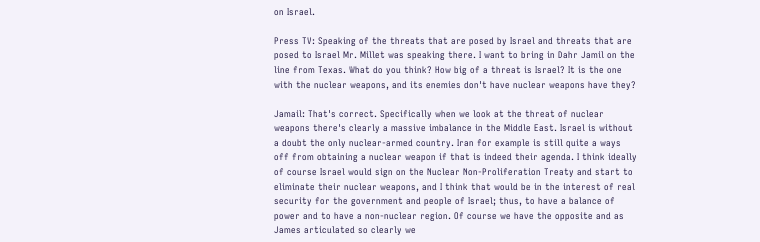on Israel.

Press TV: Speaking of the threats that are posed by Israel and threats that are posed to Israel Mr. Millet was speaking there. I want to bring in Dahr Jamil on the line from Texas. What do you think? How big of a threat is Israel? It is the one with the nuclear weapons, and its enemies don't have nuclear weapons have they?

Jamail: That's correct. Specifically when we look at the threat of nuclear weapons there's clearly a massive imbalance in the Middle East. Israel is without a doubt the only nuclear-armed country. Iran for example is still quite a ways off from obtaining a nuclear weapon if that is indeed their agenda. I think ideally of course Israel would sign on the Nuclear Non-Proliferation Treaty and start to eliminate their nuclear weapons, and I think that would be in the interest of real security for the government and people of Israel; thus, to have a balance of power and to have a non-nuclear region. Of course we have the opposite and as James articulated so clearly we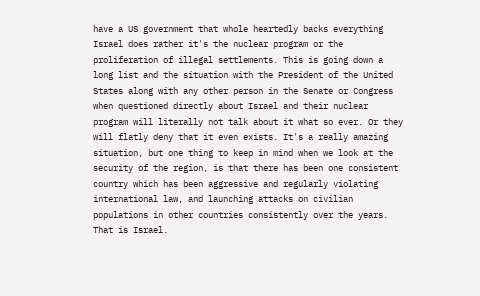have a US government that whole heartedly backs everything Israel does rather it's the nuclear program or the proliferation of illegal settlements. This is going down a long list and the situation with the President of the United States along with any other person in the Senate or Congress when questioned directly about Israel and their nuclear program will literally not talk about it what so ever. Or they will flatly deny that it even exists. It's a really amazing situation, but one thing to keep in mind when we look at the security of the region, is that there has been one consistent country which has been aggressive and regularly violating international law, and launching attacks on civilian populations in other countries consistently over the years. That is Israel.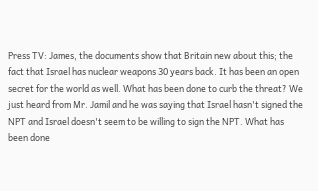Press TV: James, the documents show that Britain new about this; the fact that Israel has nuclear weapons 30 years back. It has been an open secret for the world as well. What has been done to curb the threat? We just heard from Mr. Jamil and he was saying that Israel hasn't signed the NPT and Israel doesn't seem to be willing to sign the NPT. What has been done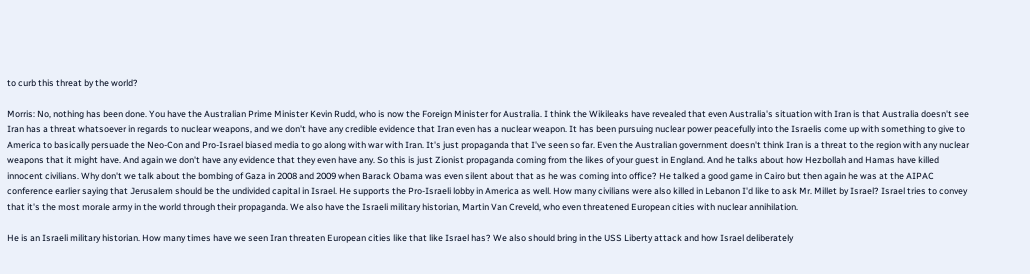to curb this threat by the world?

Morris: No, nothing has been done. You have the Australian Prime Minister Kevin Rudd, who is now the Foreign Minister for Australia. I think the Wikileaks have revealed that even Australia's situation with Iran is that Australia doesn't see Iran has a threat whatsoever in regards to nuclear weapons, and we don't have any credible evidence that Iran even has a nuclear weapon. It has been pursuing nuclear power peacefully into the Israelis come up with something to give to America to basically persuade the Neo-Con and Pro-Israel biased media to go along with war with Iran. It's just propaganda that I've seen so far. Even the Australian government doesn't think Iran is a threat to the region with any nuclear weapons that it might have. And again we don't have any evidence that they even have any. So this is just Zionist propaganda coming from the likes of your guest in England. And he talks about how Hezbollah and Hamas have killed innocent civilians. Why don't we talk about the bombing of Gaza in 2008 and 2009 when Barack Obama was even silent about that as he was coming into office? He talked a good game in Cairo but then again he was at the AIPAC conference earlier saying that Jerusalem should be the undivided capital in Israel. He supports the Pro-Israeli lobby in America as well. How many civilians were also killed in Lebanon I'd like to ask Mr. Millet by Israel? Israel tries to convey that it's the most morale army in the world through their propaganda. We also have the Israeli military historian, Martin Van Creveld, who even threatened European cities with nuclear annihilation.

He is an Israeli military historian. How many times have we seen Iran threaten European cities like that like Israel has? We also should bring in the USS Liberty attack and how Israel deliberately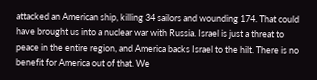attacked an American ship, killing 34 sailors and wounding 174. That could have brought us into a nuclear war with Russia. Israel is just a threat to peace in the entire region, and America backs Israel to the hilt. There is no benefit for America out of that. We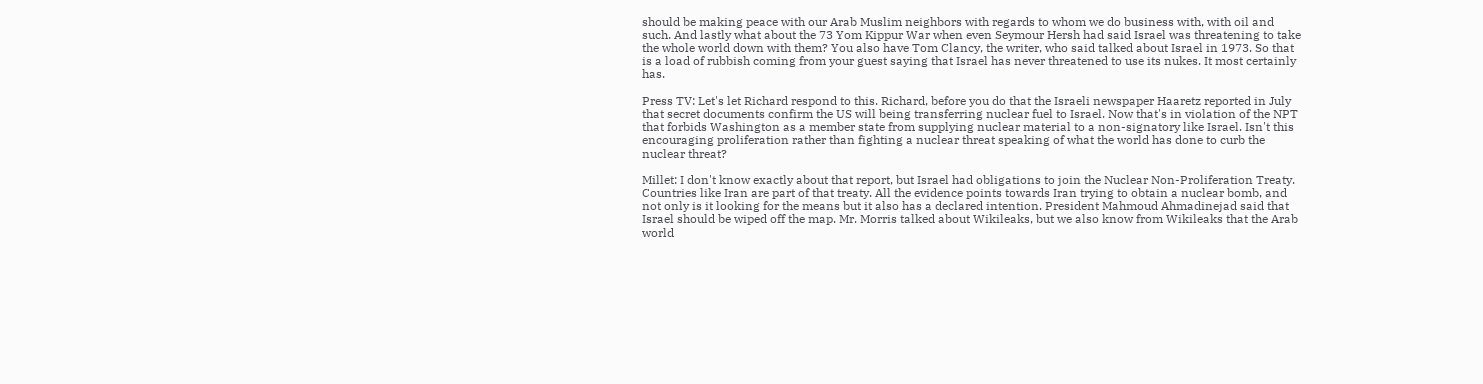should be making peace with our Arab Muslim neighbors with regards to whom we do business with, with oil and such. And lastly what about the 73 Yom Kippur War when even Seymour Hersh had said Israel was threatening to take the whole world down with them? You also have Tom Clancy, the writer, who said talked about Israel in 1973. So that is a load of rubbish coming from your guest saying that Israel has never threatened to use its nukes. It most certainly has.

Press TV: Let's let Richard respond to this. Richard, before you do that the Israeli newspaper Haaretz reported in July that secret documents confirm the US will being transferring nuclear fuel to Israel. Now that's in violation of the NPT that forbids Washington as a member state from supplying nuclear material to a non-signatory like Israel. Isn't this encouraging proliferation rather than fighting a nuclear threat speaking of what the world has done to curb the nuclear threat?

Millet: I don't know exactly about that report, but Israel had obligations to join the Nuclear Non-Proliferation Treaty. Countries like Iran are part of that treaty. All the evidence points towards Iran trying to obtain a nuclear bomb, and not only is it looking for the means but it also has a declared intention. President Mahmoud Ahmadinejad said that Israel should be wiped off the map. Mr. Morris talked about Wikileaks, but we also know from Wikileaks that the Arab world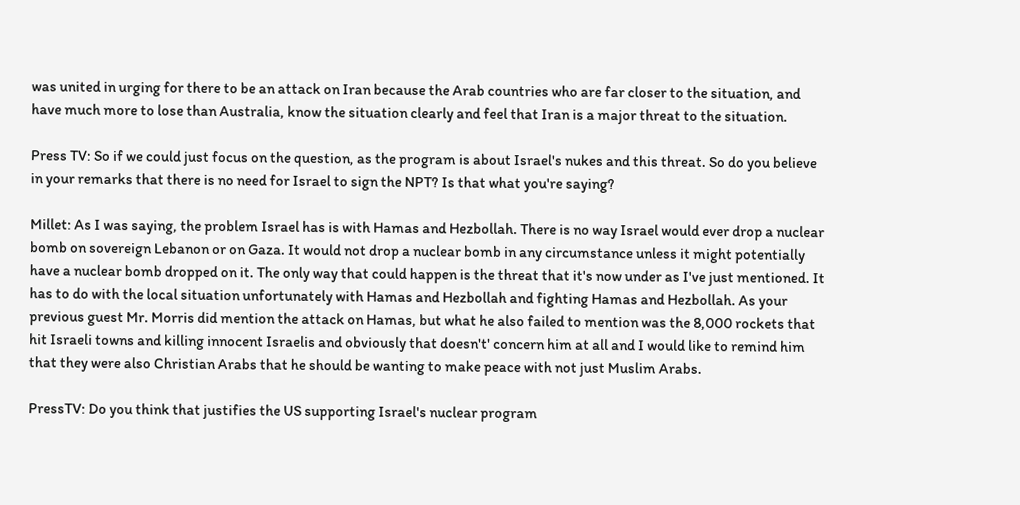was united in urging for there to be an attack on Iran because the Arab countries who are far closer to the situation, and have much more to lose than Australia, know the situation clearly and feel that Iran is a major threat to the situation.

Press TV: So if we could just focus on the question, as the program is about Israel's nukes and this threat. So do you believe in your remarks that there is no need for Israel to sign the NPT? Is that what you're saying?

Millet: As I was saying, the problem Israel has is with Hamas and Hezbollah. There is no way Israel would ever drop a nuclear bomb on sovereign Lebanon or on Gaza. It would not drop a nuclear bomb in any circumstance unless it might potentially have a nuclear bomb dropped on it. The only way that could happen is the threat that it's now under as I've just mentioned. It has to do with the local situation unfortunately with Hamas and Hezbollah and fighting Hamas and Hezbollah. As your previous guest Mr. Morris did mention the attack on Hamas, but what he also failed to mention was the 8,000 rockets that hit Israeli towns and killing innocent Israelis and obviously that doesn't' concern him at all and I would like to remind him that they were also Christian Arabs that he should be wanting to make peace with not just Muslim Arabs.

PressTV: Do you think that justifies the US supporting Israel's nuclear program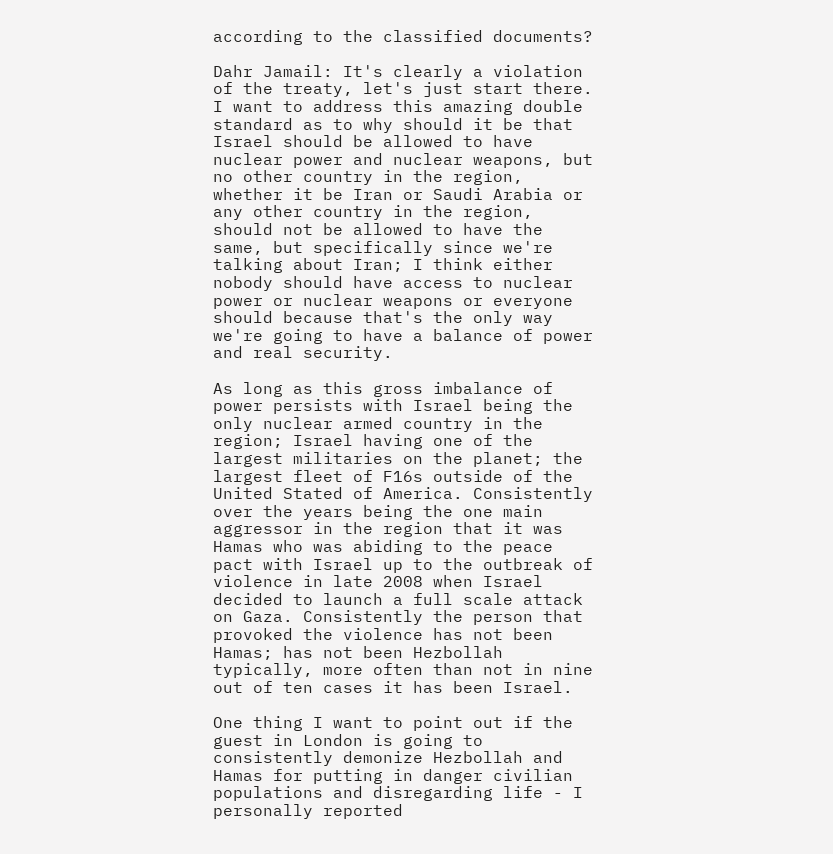according to the classified documents?

Dahr Jamail: It's clearly a violation of the treaty, let's just start there. I want to address this amazing double standard as to why should it be that Israel should be allowed to have nuclear power and nuclear weapons, but no other country in the region, whether it be Iran or Saudi Arabia or any other country in the region, should not be allowed to have the same, but specifically since we're talking about Iran; I think either nobody should have access to nuclear power or nuclear weapons or everyone should because that's the only way we're going to have a balance of power and real security.

As long as this gross imbalance of power persists with Israel being the only nuclear armed country in the region; Israel having one of the largest militaries on the planet; the largest fleet of F16s outside of the United Stated of America. Consistently over the years being the one main aggressor in the region that it was Hamas who was abiding to the peace pact with Israel up to the outbreak of violence in late 2008 when Israel decided to launch a full scale attack on Gaza. Consistently the person that provoked the violence has not been Hamas; has not been Hezbollah typically, more often than not in nine out of ten cases it has been Israel.

One thing I want to point out if the guest in London is going to consistently demonize Hezbollah and Hamas for putting in danger civilian populations and disregarding life - I personally reported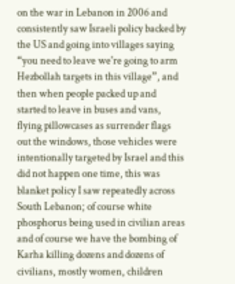on the war in Lebanon in 2006 and consistently saw Israeli policy backed by the US and going into villages saying “you need to leave we're going to arm Hezbollah targets in this village”, and then when people packed up and started to leave in buses and vans, flying pillowcases as surrender flags out the windows, those vehicles were intentionally targeted by Israel and this did not happen one time, this was blanket policy I saw repeatedly across South Lebanon; of course white phosphorus being used in civilian areas and of course we have the bombing of Karha killing dozens and dozens of civilians, mostly women, children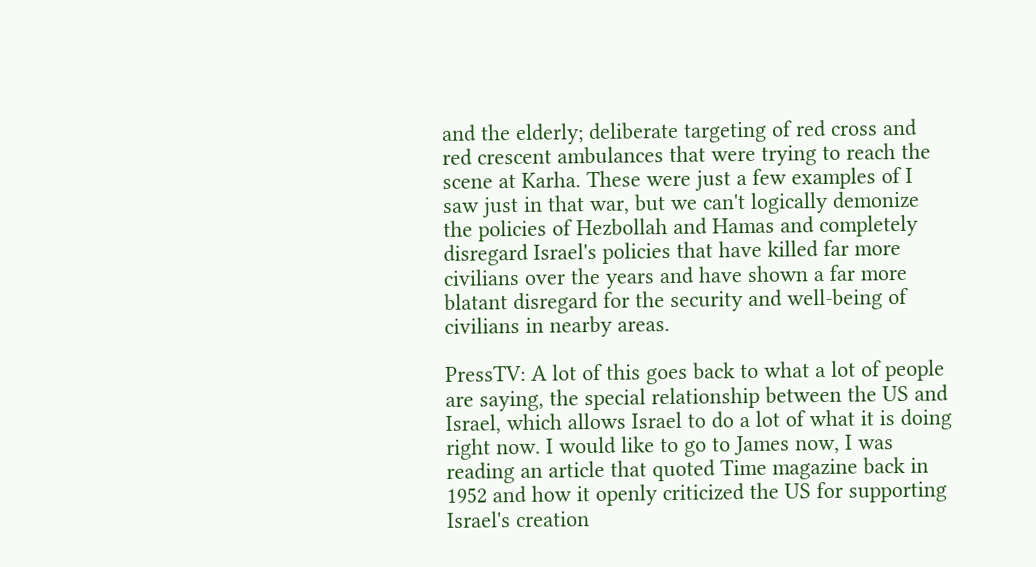and the elderly; deliberate targeting of red cross and red crescent ambulances that were trying to reach the scene at Karha. These were just a few examples of I saw just in that war, but we can't logically demonize the policies of Hezbollah and Hamas and completely disregard Israel's policies that have killed far more civilians over the years and have shown a far more blatant disregard for the security and well-being of civilians in nearby areas.

PressTV: A lot of this goes back to what a lot of people are saying, the special relationship between the US and Israel, which allows Israel to do a lot of what it is doing right now. I would like to go to James now, I was reading an article that quoted Time magazine back in 1952 and how it openly criticized the US for supporting Israel's creation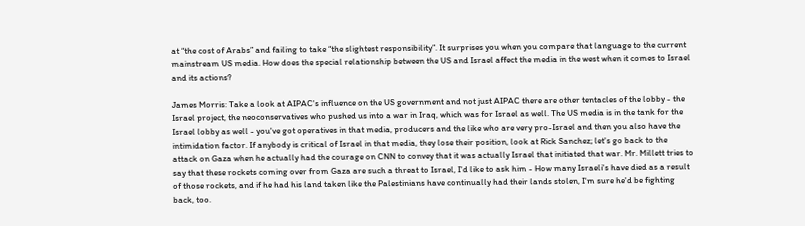at “the cost of Arabs” and failing to take “the slightest responsibility”. It surprises you when you compare that language to the current mainstream US media. How does the special relationship between the US and Israel affect the media in the west when it comes to Israel and its actions?

James Morris: Take a look at AIPAC's influence on the US government and not just AIPAC there are other tentacles of the lobby - the Israel project, the neoconservatives who pushed us into a war in Iraq, which was for Israel as well. The US media is in the tank for the Israel lobby as well - you've got operatives in that media, producers and the like who are very pro-Israel and then you also have the intimidation factor. If anybody is critical of Israel in that media, they lose their position, look at Rick Sanchez; let's go back to the attack on Gaza when he actually had the courage on CNN to convey that it was actually Israel that initiated that war. Mr. Millett tries to say that these rockets coming over from Gaza are such a threat to Israel, I'd like to ask him - How many Israeli's have died as a result of those rockets, and if he had his land taken like the Palestinians have continually had their lands stolen, I'm sure he'd be fighting back, too.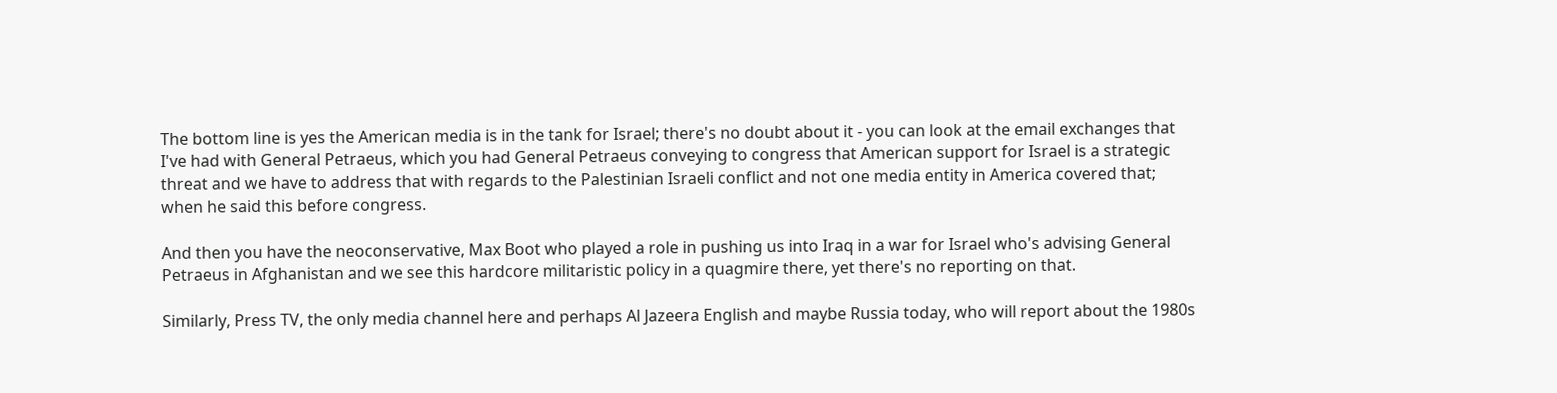The bottom line is yes the American media is in the tank for Israel; there's no doubt about it - you can look at the email exchanges that I've had with General Petraeus, which you had General Petraeus conveying to congress that American support for Israel is a strategic threat and we have to address that with regards to the Palestinian Israeli conflict and not one media entity in America covered that; when he said this before congress.

And then you have the neoconservative, Max Boot who played a role in pushing us into Iraq in a war for Israel who's advising General Petraeus in Afghanistan and we see this hardcore militaristic policy in a quagmire there, yet there's no reporting on that.

Similarly, Press TV, the only media channel here and perhaps Al Jazeera English and maybe Russia today, who will report about the 1980s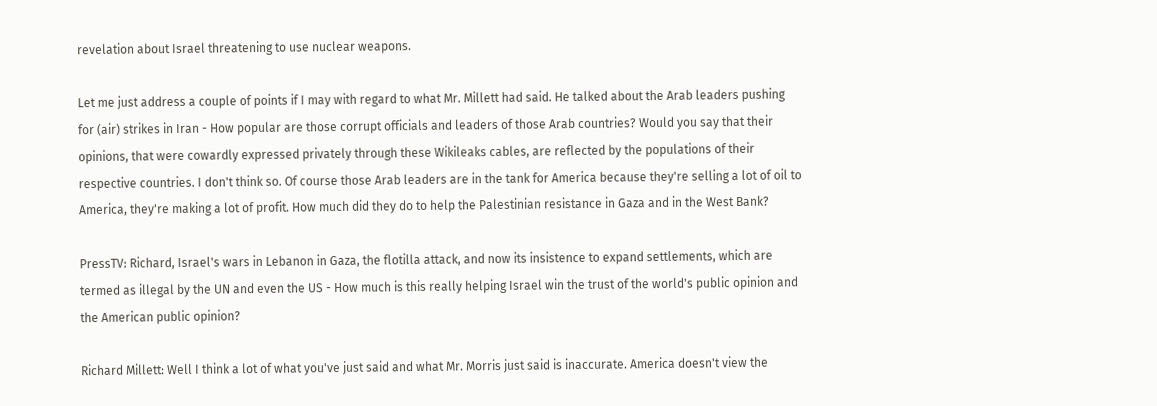revelation about Israel threatening to use nuclear weapons.

Let me just address a couple of points if I may with regard to what Mr. Millett had said. He talked about the Arab leaders pushing for (air) strikes in Iran - How popular are those corrupt officials and leaders of those Arab countries? Would you say that their opinions, that were cowardly expressed privately through these Wikileaks cables, are reflected by the populations of their respective countries. I don't think so. Of course those Arab leaders are in the tank for America because they're selling a lot of oil to America, they're making a lot of profit. How much did they do to help the Palestinian resistance in Gaza and in the West Bank?

PressTV: Richard, Israel's wars in Lebanon in Gaza, the flotilla attack, and now its insistence to expand settlements, which are termed as illegal by the UN and even the US - How much is this really helping Israel win the trust of the world's public opinion and the American public opinion?

Richard Millett: Well I think a lot of what you've just said and what Mr. Morris just said is inaccurate. America doesn't view the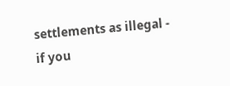settlements as illegal - if you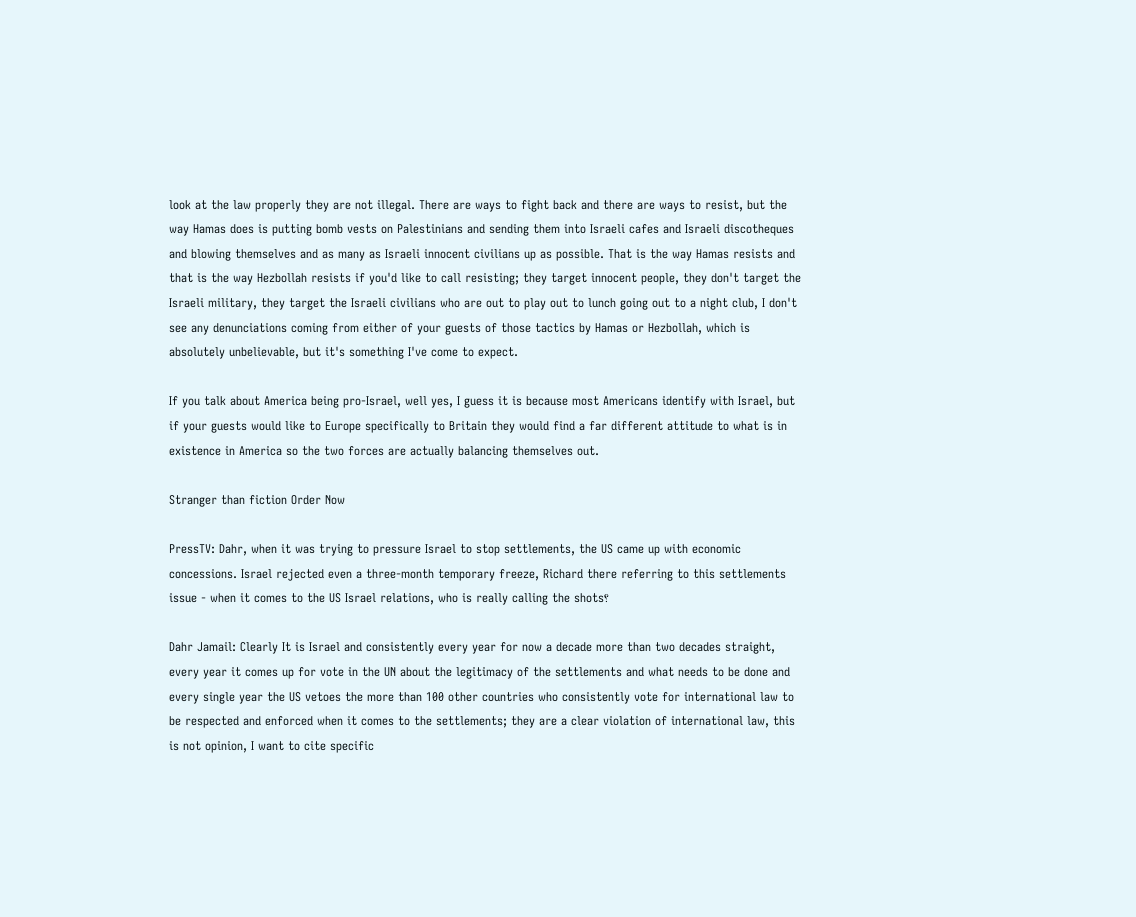look at the law properly they are not illegal. There are ways to fight back and there are ways to resist, but the way Hamas does is putting bomb vests on Palestinians and sending them into Israeli cafes and Israeli discotheques and blowing themselves and as many as Israeli innocent civilians up as possible. That is the way Hamas resists and that is the way Hezbollah resists if you'd like to call resisting; they target innocent people, they don't target the Israeli military, they target the Israeli civilians who are out to play out to lunch going out to a night club, I don't see any denunciations coming from either of your guests of those tactics by Hamas or Hezbollah, which is absolutely unbelievable, but it's something I've come to expect.

If you talk about America being pro-Israel, well yes, I guess it is because most Americans identify with Israel, but if your guests would like to Europe specifically to Britain they would find a far different attitude to what is in existence in America so the two forces are actually balancing themselves out.

Stranger than fiction Order Now

PressTV: Dahr, when it was trying to pressure Israel to stop settlements, the US came up with economic concessions. Israel rejected even a three-month temporary freeze, Richard there referring to this settlements issue - when it comes to the US Israel relations, who is really calling the shots؟

Dahr Jamail: Clearly It is Israel and consistently every year for now a decade more than two decades straight, every year it comes up for vote in the UN about the legitimacy of the settlements and what needs to be done and every single year the US vetoes the more than 100 other countries who consistently vote for international law to be respected and enforced when it comes to the settlements; they are a clear violation of international law, this is not opinion, I want to cite specific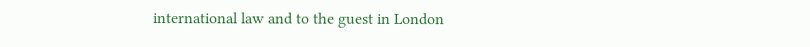international law and to the guest in London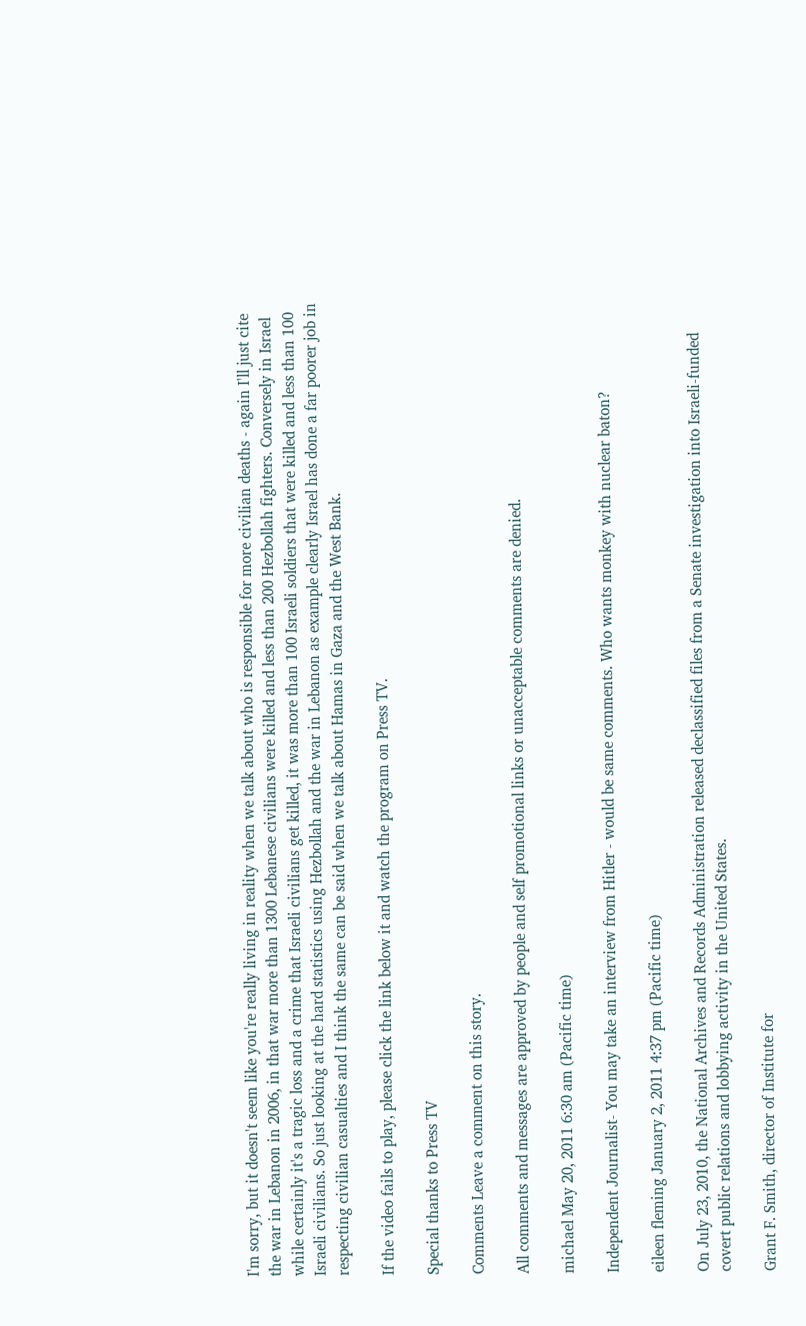I'm sorry, but it doesn't seem like you're really living in reality when we talk about who is responsible for more civilian deaths - again I'll just cite the war in Lebanon in 2006, in that war more than 1300 Lebanese civilians were killed and less than 200 Hezbollah fighters. Conversely in Israel while certainly it's a tragic loss and a crime that Israeli civilians get killed, it was more than 100 Israeli soldiers that were killed and less than 100 Israeli civilians. So just looking at the hard statistics using Hezbollah and the war in Lebanon as example clearly Israel has done a far poorer job in respecting civilian casualties and I think the same can be said when we talk about Hamas in Gaza and the West Bank.

If the video fails to play, please click the link below it and watch the program on Press TV.

Special thanks to Press TV

Comments Leave a comment on this story.

All comments and messages are approved by people and self promotional links or unacceptable comments are denied.

michael May 20, 2011 6:30 am (Pacific time)

Independent Journalist- You may take an interview from Hitler - would be same comments. Who wants monkey with nuclear baton?

eileen fleming January 2, 2011 4:37 pm (Pacific time)

On July 23, 2010, the National Archives and Records Administration released declassified files from a Senate investigation into Israeli-funded covert public relations and lobbying activity in the United States.

Grant F. Smith, director of Institute for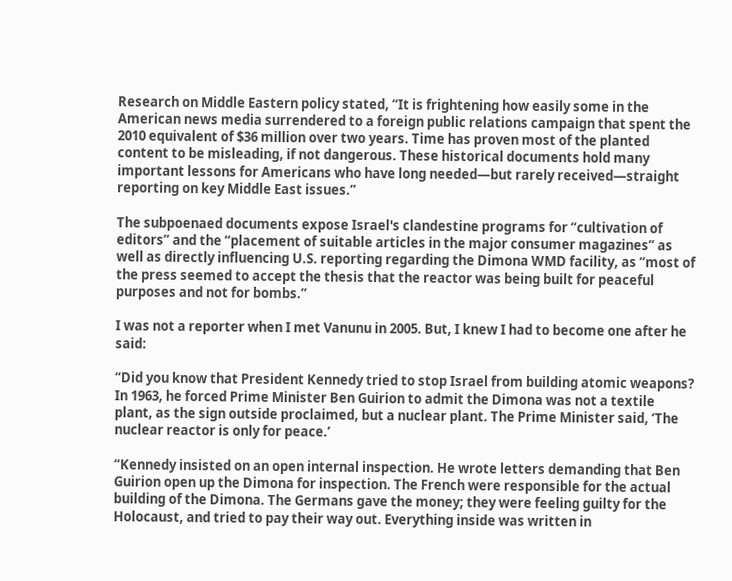Research on Middle Eastern policy stated, “It is frightening how easily some in the American news media surrendered to a foreign public relations campaign that spent the 2010 equivalent of $36 million over two years. Time has proven most of the planted content to be misleading, if not dangerous. These historical documents hold many important lessons for Americans who have long needed—but rarely received—straight reporting on key Middle East issues.”

The subpoenaed documents expose Israel's clandestine programs for “cultivation of editors” and the “placement of suitable articles in the major consumer magazines” as well as directly influencing U.S. reporting regarding the Dimona WMD facility, as “most of the press seemed to accept the thesis that the reactor was being built for peaceful purposes and not for bombs.”

I was not a reporter when I met Vanunu in 2005. But, I knew I had to become one after he said:

“Did you know that President Kennedy tried to stop Israel from building atomic weapons? In 1963, he forced Prime Minister Ben Guirion to admit the Dimona was not a textile plant, as the sign outside proclaimed, but a nuclear plant. The Prime Minister said, ‘The nuclear reactor is only for peace.’

“Kennedy insisted on an open internal inspection. He wrote letters demanding that Ben Guirion open up the Dimona for inspection. The French were responsible for the actual building of the Dimona. The Germans gave the money; they were feeling guilty for the Holocaust, and tried to pay their way out. Everything inside was written in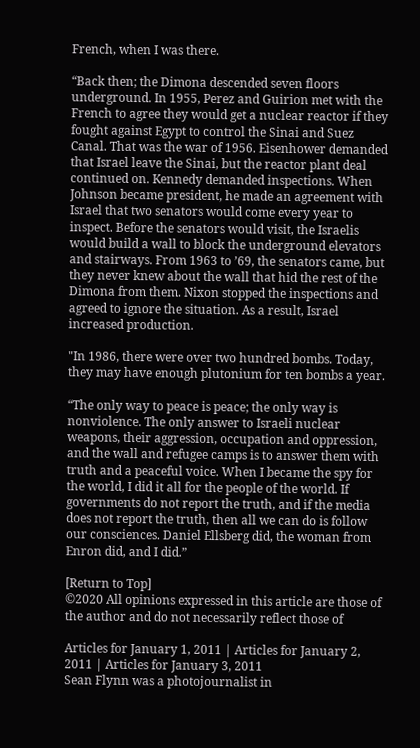French, when I was there.

“Back then; the Dimona descended seven floors underground. In 1955, Perez and Guirion met with the French to agree they would get a nuclear reactor if they fought against Egypt to control the Sinai and Suez Canal. That was the war of 1956. Eisenhower demanded that Israel leave the Sinai, but the reactor plant deal continued on. Kennedy demanded inspections. When Johnson became president, he made an agreement with Israel that two senators would come every year to inspect. Before the senators would visit, the Israelis would build a wall to block the underground elevators and stairways. From 1963 to ’69, the senators came, but they never knew about the wall that hid the rest of the Dimona from them. Nixon stopped the inspections and agreed to ignore the situation. As a result, Israel increased production.

"In 1986, there were over two hundred bombs. Today, they may have enough plutonium for ten bombs a year.

“The only way to peace is peace; the only way is nonviolence. The only answer to Israeli nuclear weapons, their aggression, occupation and oppression, and the wall and refugee camps is to answer them with truth and a peaceful voice. When I became the spy for the world, I did it all for the people of the world. If governments do not report the truth, and if the media does not report the truth, then all we can do is follow our consciences. Daniel Ellsberg did, the woman from Enron did, and I did.”

[Return to Top]
©2020 All opinions expressed in this article are those of the author and do not necessarily reflect those of

Articles for January 1, 2011 | Articles for January 2, 2011 | Articles for January 3, 2011
Sean Flynn was a photojournalist in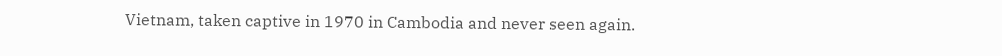Vietnam, taken captive in 1970 in Cambodia and never seen again.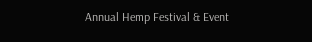Annual Hemp Festival & Event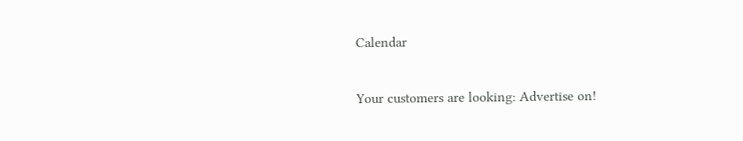Calendar

Your customers are looking: Advertise on!